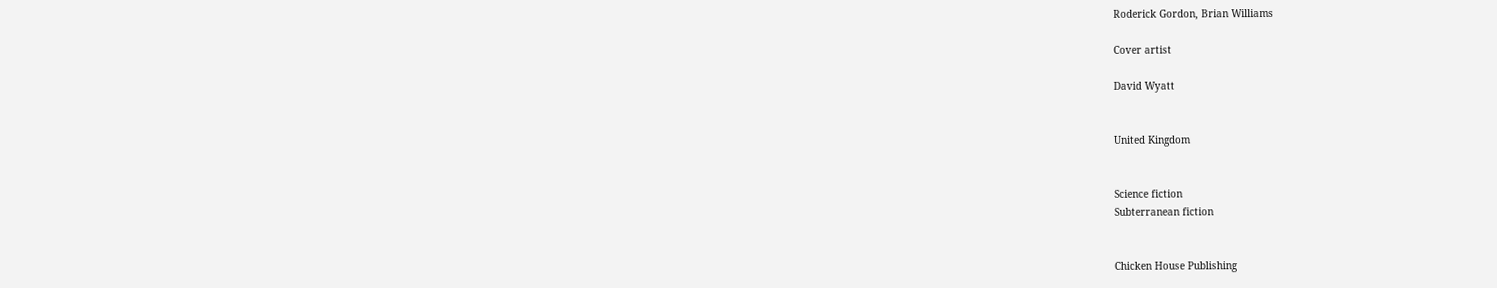Roderick Gordon, Brian Williams

Cover artist

David Wyatt


United Kingdom


Science fiction
Subterranean fiction


Chicken House Publishing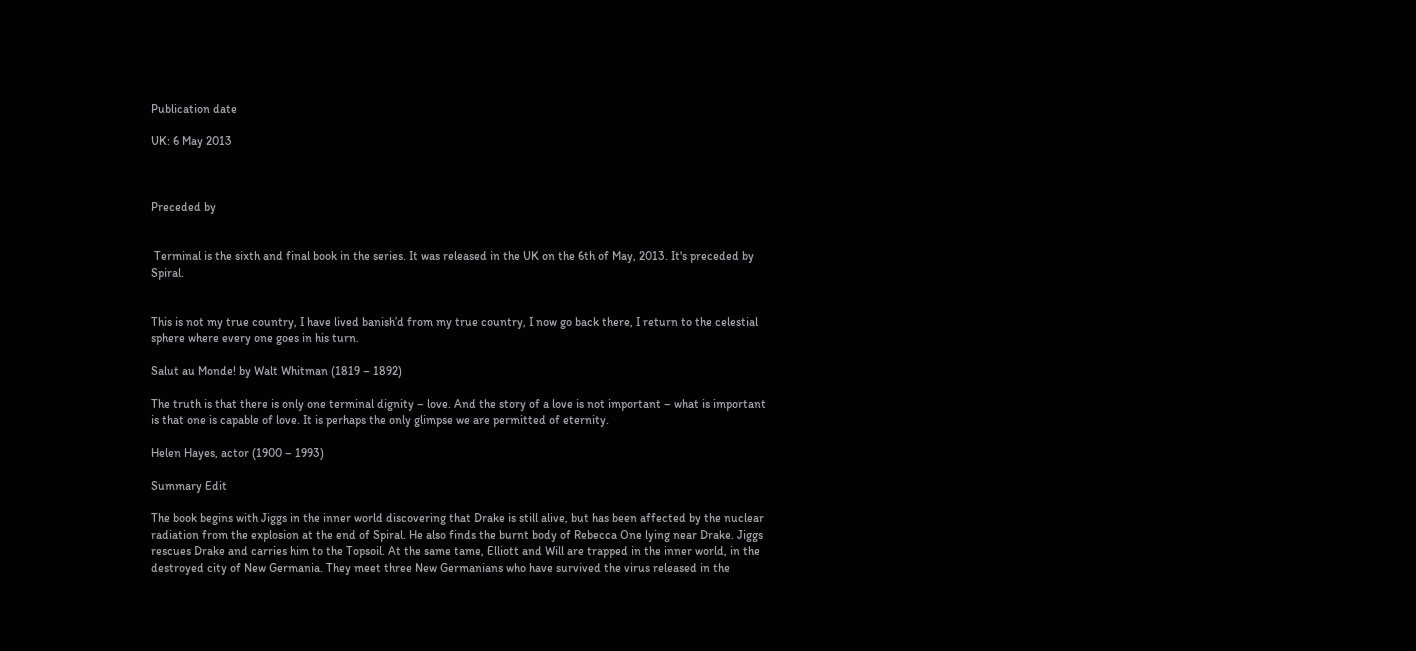Publication date

UK: 6 May 2013



Preceded by


 Terminal is the sixth and final book in the series. It was released in the UK on the 6th of May, 2013. It's preceded by Spiral.


This is not my true country, I have lived banish’d from my true country, I now go back there, I return to the celestial sphere where every one goes in his turn.

Salut au Monde! by Walt Whitman (1819 – 1892)

The truth is that there is only one terminal dignity – love. And the story of a love is not important – what is important is that one is capable of love. It is perhaps the only glimpse we are permitted of eternity.

Helen Hayes, actor (1900 – 1993)

Summary Edit

The book begins with Jiggs in the inner world discovering that Drake is still alive, but has been affected by the nuclear radiation from the explosion at the end of Spiral. He also finds the burnt body of Rebecca One lying near Drake. Jiggs rescues Drake and carries him to the Topsoil. At the same tame, Elliott and Will are trapped in the inner world, in the destroyed city of New Germania. They meet three New Germanians who have survived the virus released in the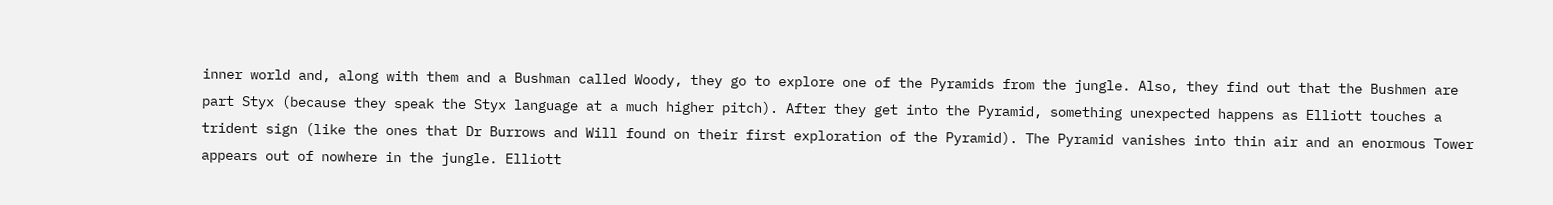inner world and, along with them and a Bushman called Woody, they go to explore one of the Pyramids from the jungle. Also, they find out that the Bushmen are part Styx (because they speak the Styx language at a much higher pitch). After they get into the Pyramid, something unexpected happens as Elliott touches a trident sign (like the ones that Dr Burrows and Will found on their first exploration of the Pyramid). The Pyramid vanishes into thin air and an enormous Tower appears out of nowhere in the jungle. Elliott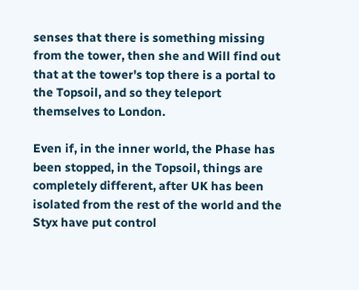senses that there is something missing from the tower, then she and Will find out that at the tower's top there is a portal to the Topsoil, and so they teleport themselves to London.

Even if, in the inner world, the Phase has been stopped, in the Topsoil, things are completely different, after UK has been isolated from the rest of the world and the Styx have put control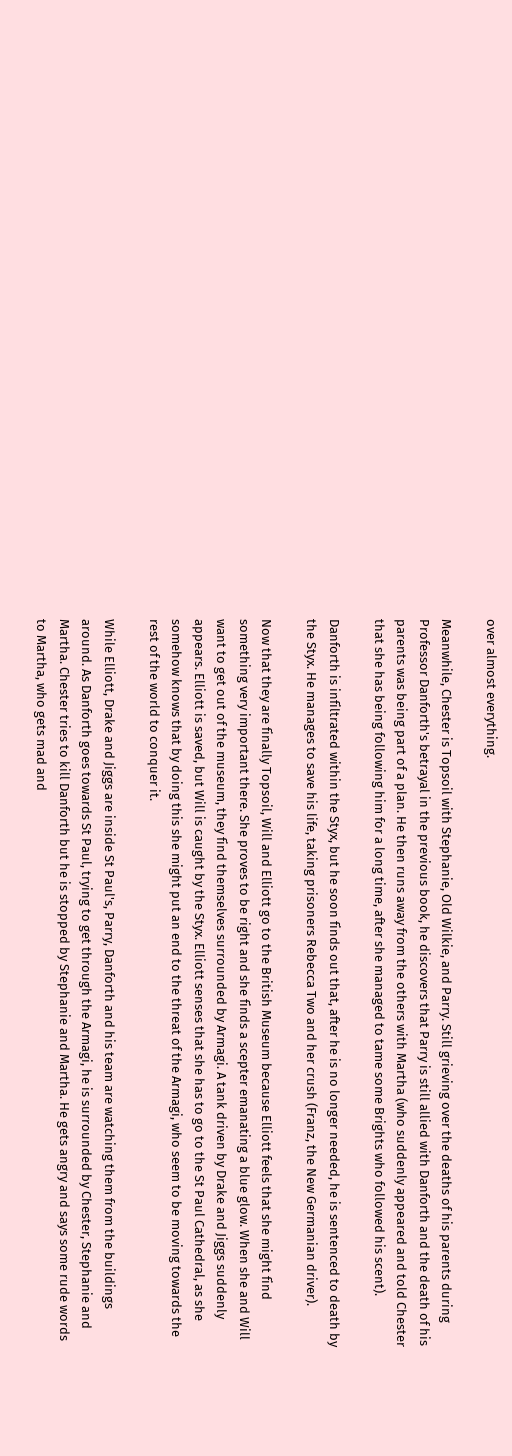over almost everything.

Meanwhile, Chester is Topsoil with Stephanie, Old Wilkie, and Parry. Still grieving over the deaths of his parents during Professor Danforth's betrayal in the previous book, he discovers that Parry is still allied with Danforth and the death of his parents was being part of a plan. He then runs away from the others with Martha (who suddenly appeared and told Chester that she has being following him for a long time, after she managed to tame some Brights who followed his scent).

Danforth is infiltrated within the Styx, but he soon finds out that, after he is no longer needed, he is sentenced to death by the Styx. He manages to save his life, taking prisoners Rebecca Two and her crush (Franz, the New Germanian driver).

Now that they are finally Topsoil, Will and Elliott go to the British Museum because Elliott feels that she might find something very important there. She proves to be right and she finds a scepter emanating a blue glow. When she and Will want to get out of the museum, they find themselves surrounded by Armagi. A tank driven by Drake and Jiggs suddenly appears. Elliott is saved, but Will is caught by the Styx. Elliott senses that she has to go to the St Paul Cathedral, as she somehow knows that by doing this she might put an end to the threat of the Armagi, who seem to be moving towards the rest of the world to conquer it.

While Elliott, Drake and Jiggs are inside St Paul's, Parry, Danforth and his team are watching them from the buildings around. As Danforth goes towards St Paul, trying to get through the Armagi, he is surrounded by Chester, Stephanie and Martha. Chester tries to kill Danforth but he is stopped by Stephanie and Martha. He gets angry and says some rude words to Martha, who gets mad and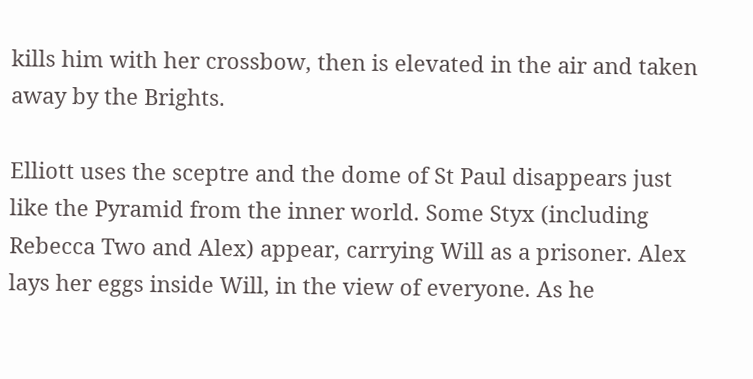kills him with her crossbow, then is elevated in the air and taken away by the Brights.

Elliott uses the sceptre and the dome of St Paul disappears just like the Pyramid from the inner world. Some Styx (including Rebecca Two and Alex) appear, carrying Will as a prisoner. Alex lays her eggs inside Will, in the view of everyone. As he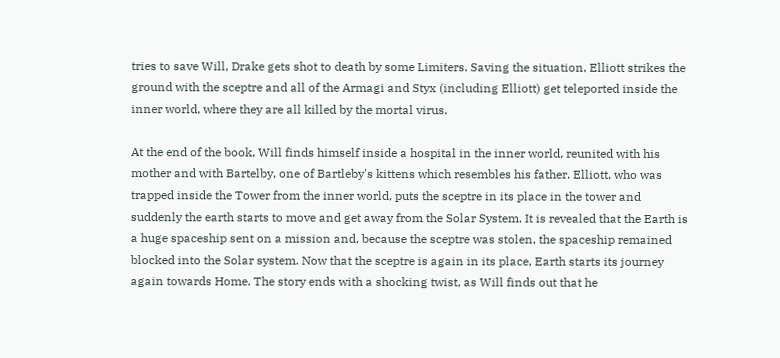tries to save Will, Drake gets shot to death by some Limiters. Saving the situation, Elliott strikes the ground with the sceptre and all of the Armagi and Styx (including Elliott) get teleported inside the inner world, where they are all killed by the mortal virus.

At the end of the book, Will finds himself inside a hospital in the inner world, reunited with his mother and with Bartelby, one of Bartleby's kittens which resembles his father. Elliott, who was trapped inside the Tower from the inner world, puts the sceptre in its place in the tower and suddenly the earth starts to move and get away from the Solar System. It is revealed that the Earth is a huge spaceship sent on a mission and, because the sceptre was stolen, the spaceship remained blocked into the Solar system. Now that the sceptre is again in its place, Earth starts its journey again towards Home. The story ends with a shocking twist, as Will finds out that he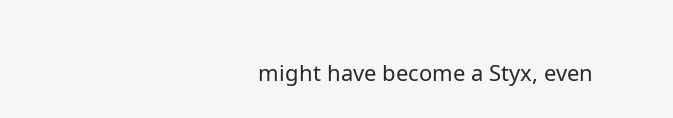might have become a Styx, even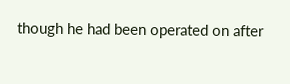though he had been operated on after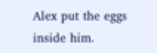Alex put the eggs inside him.